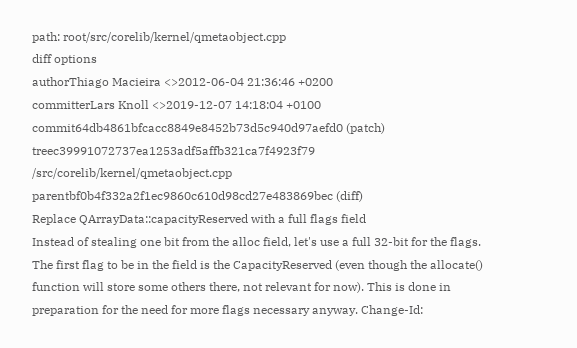path: root/src/corelib/kernel/qmetaobject.cpp
diff options
authorThiago Macieira <>2012-06-04 21:36:46 +0200
committerLars Knoll <>2019-12-07 14:18:04 +0100
commit64db4861bfcacc8849e8452b73d5c940d97aefd0 (patch)
treec39991072737ea1253adf5affb321ca7f4923f79 /src/corelib/kernel/qmetaobject.cpp
parentbf0b4f332a2f1ec9860c610d98cd27e483869bec (diff)
Replace QArrayData::capacityReserved with a full flags field
Instead of stealing one bit from the alloc field, let's use a full 32-bit for the flags. The first flag to be in the field is the CapacityReserved (even though the allocate() function will store some others there, not relevant for now). This is done in preparation for the need for more flags necessary anyway. Change-Id: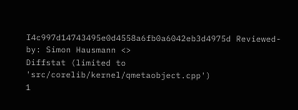I4c997d14743495e0d4558a6fb0a6042eb3d4975d Reviewed-by: Simon Hausmann <>
Diffstat (limited to 'src/corelib/kernel/qmetaobject.cpp')
1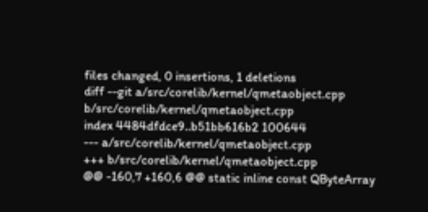files changed, 0 insertions, 1 deletions
diff --git a/src/corelib/kernel/qmetaobject.cpp b/src/corelib/kernel/qmetaobject.cpp
index 4484dfdce9..b51bb616b2 100644
--- a/src/corelib/kernel/qmetaobject.cpp
+++ b/src/corelib/kernel/qmetaobject.cpp
@@ -160,7 +160,6 @@ static inline const QByteArray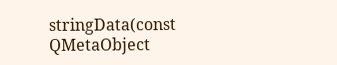stringData(const QMetaObject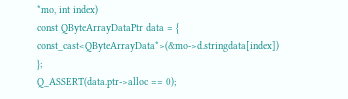*mo, int index)
const QByteArrayDataPtr data = { const_cast<QByteArrayData*>(&mo->d.stringdata[index]) };
Q_ASSERT(data.ptr->alloc == 0);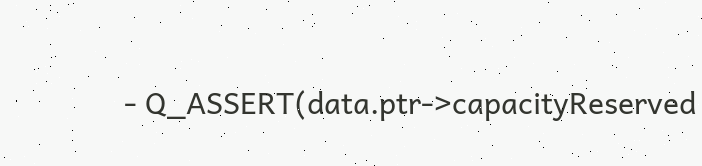- Q_ASSERT(data.ptr->capacityReserved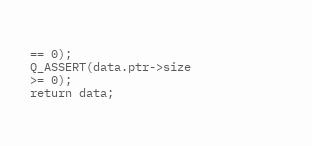== 0);
Q_ASSERT(data.ptr->size >= 0);
return data;